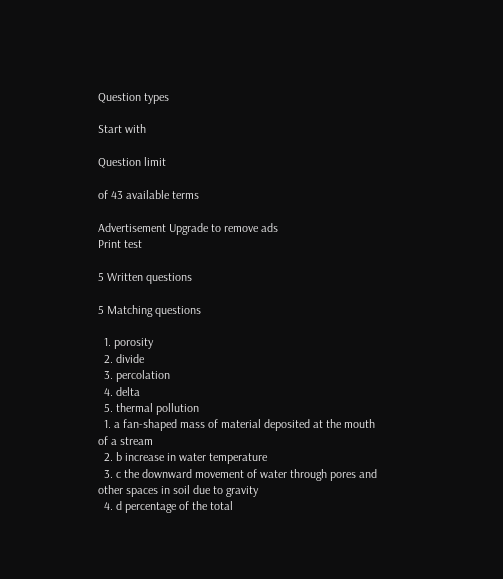Question types

Start with

Question limit

of 43 available terms

Advertisement Upgrade to remove ads
Print test

5 Written questions

5 Matching questions

  1. porosity
  2. divide
  3. percolation
  4. delta
  5. thermal pollution
  1. a fan-shaped mass of material deposited at the mouth of a stream
  2. b increase in water temperature
  3. c the downward movement of water through pores and other spaces in soil due to gravity
  4. d percentage of the total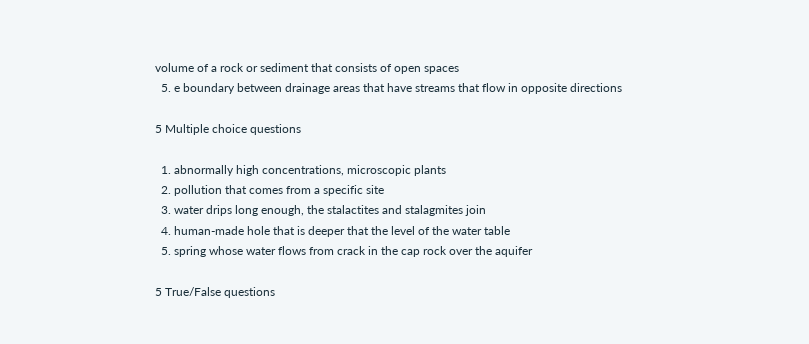volume of a rock or sediment that consists of open spaces
  5. e boundary between drainage areas that have streams that flow in opposite directions

5 Multiple choice questions

  1. abnormally high concentrations, microscopic plants
  2. pollution that comes from a specific site
  3. water drips long enough, the stalactites and stalagmites join
  4. human-made hole that is deeper that the level of the water table
  5. spring whose water flows from crack in the cap rock over the aquifer

5 True/False questions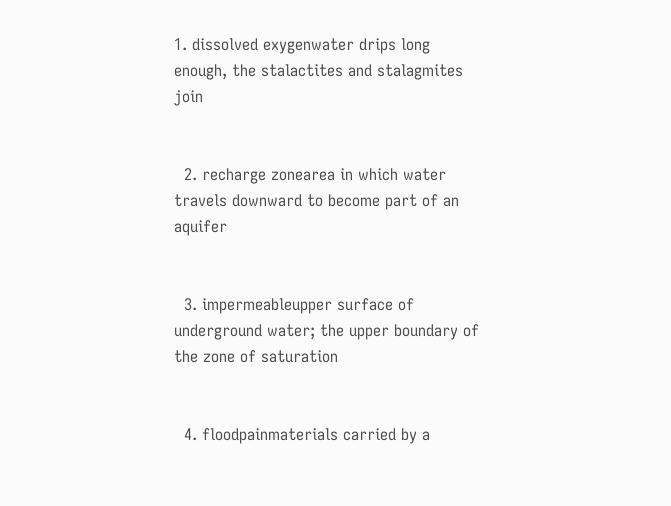1. dissolved exygenwater drips long enough, the stalactites and stalagmites join


  2. recharge zonearea in which water travels downward to become part of an aquifer


  3. impermeableupper surface of underground water; the upper boundary of the zone of saturation


  4. floodpainmaterials carried by a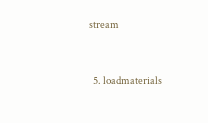stream


  5. loadmaterials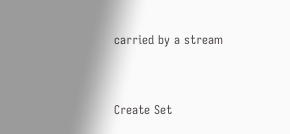carried by a stream


Create Set